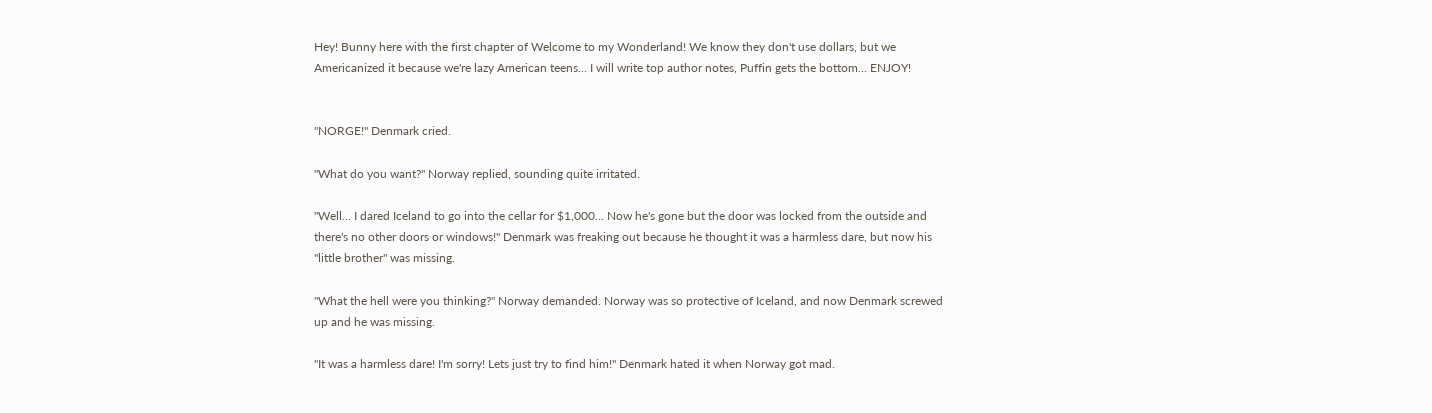Hey! Bunny here with the first chapter of Welcome to my Wonderland! We know they don't use dollars, but we Americanized it because we're lazy American teens... I will write top author notes, Puffin gets the bottom... ENJOY!


"NORGE!" Denmark cried.

"What do you want?" Norway replied, sounding quite irritated.

"Well... I dared Iceland to go into the cellar for $1,000... Now he's gone but the door was locked from the outside and there's no other doors or windows!" Denmark was freaking out because he thought it was a harmless dare, but now his "little brother" was missing.

"What the hell were you thinking?" Norway demanded. Norway was so protective of Iceland, and now Denmark screwed up and he was missing.

"It was a harmless dare! I'm sorry! Lets just try to find him!" Denmark hated it when Norway got mad.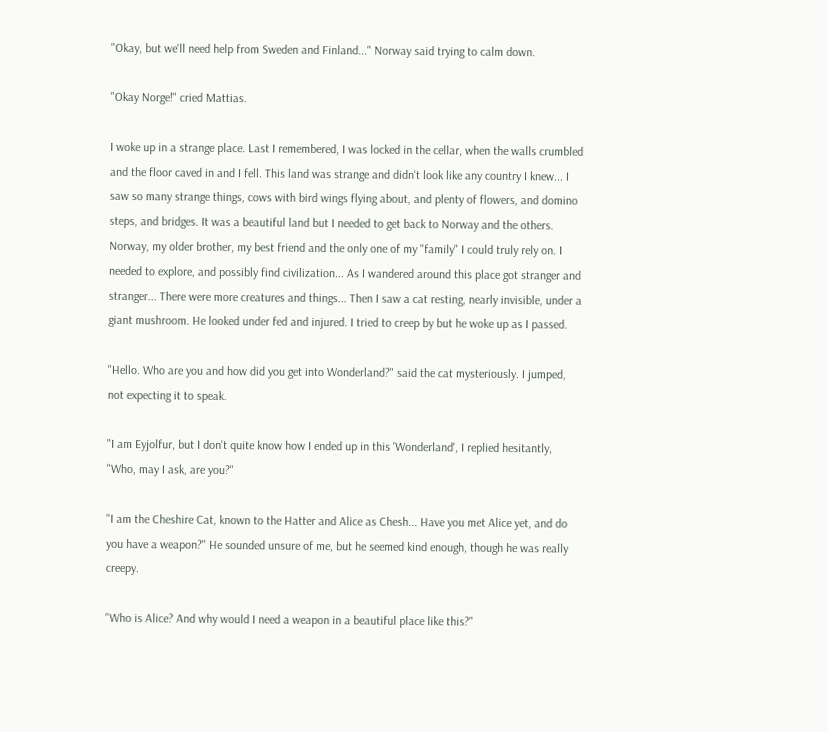"Okay, but we'll need help from Sweden and Finland..." Norway said trying to calm down.

"Okay Norge!" cried Mattias.

I woke up in a strange place. Last I remembered, I was locked in the cellar, when the walls crumbled and the floor caved in and I fell. This land was strange and didn't look like any country I knew... I saw so many strange things, cows with bird wings flying about, and plenty of flowers, and domino steps, and bridges. It was a beautiful land but I needed to get back to Norway and the others. Norway, my older brother, my best friend and the only one of my "family" I could truly rely on. I needed to explore, and possibly find civilization... As I wandered around this place got stranger and stranger... There were more creatures and things... Then I saw a cat resting, nearly invisible, under a giant mushroom. He looked under fed and injured. I tried to creep by but he woke up as I passed.

"Hello. Who are you and how did you get into Wonderland?" said the cat mysteriously. I jumped, not expecting it to speak.

"I am Eyjolfur, but I don't quite know how I ended up in this 'Wonderland', I replied hesitantly, "Who, may I ask, are you?"

"I am the Cheshire Cat, known to the Hatter and Alice as Chesh... Have you met Alice yet, and do you have a weapon?" He sounded unsure of me, but he seemed kind enough, though he was really creepy.

"Who is Alice? And why would I need a weapon in a beautiful place like this?"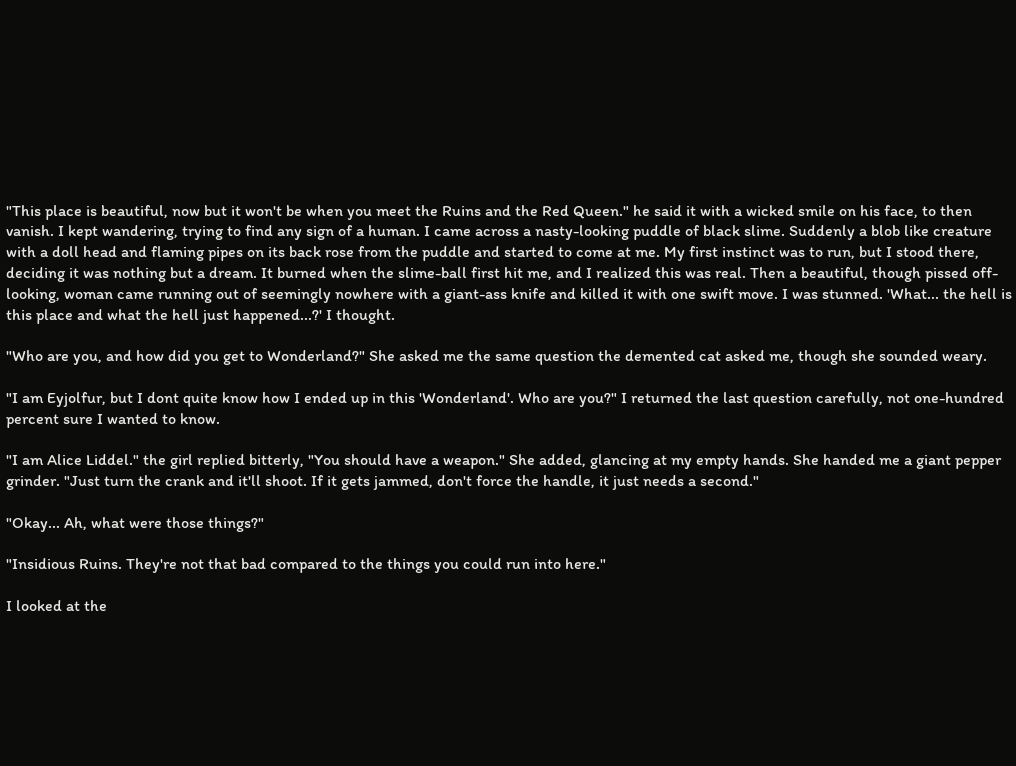"This place is beautiful, now but it won't be when you meet the Ruins and the Red Queen." he said it with a wicked smile on his face, to then vanish. I kept wandering, trying to find any sign of a human. I came across a nasty-looking puddle of black slime. Suddenly a blob like creature with a doll head and flaming pipes on its back rose from the puddle and started to come at me. My first instinct was to run, but I stood there, deciding it was nothing but a dream. It burned when the slime-ball first hit me, and I realized this was real. Then a beautiful, though pissed off-looking, woman came running out of seemingly nowhere with a giant-ass knife and killed it with one swift move. I was stunned. 'What... the hell is this place and what the hell just happened...?' I thought.

"Who are you, and how did you get to Wonderland?" She asked me the same question the demented cat asked me, though she sounded weary.

"I am Eyjolfur, but I dont quite know how I ended up in this 'Wonderland'. Who are you?" I returned the last question carefully, not one-hundred percent sure I wanted to know.

"I am Alice Liddel." the girl replied bitterly, "You should have a weapon." She added, glancing at my empty hands. She handed me a giant pepper grinder. "Just turn the crank and it'll shoot. If it gets jammed, don't force the handle, it just needs a second."

"Okay... Ah, what were those things?"

"Insidious Ruins. They're not that bad compared to the things you could run into here."

I looked at the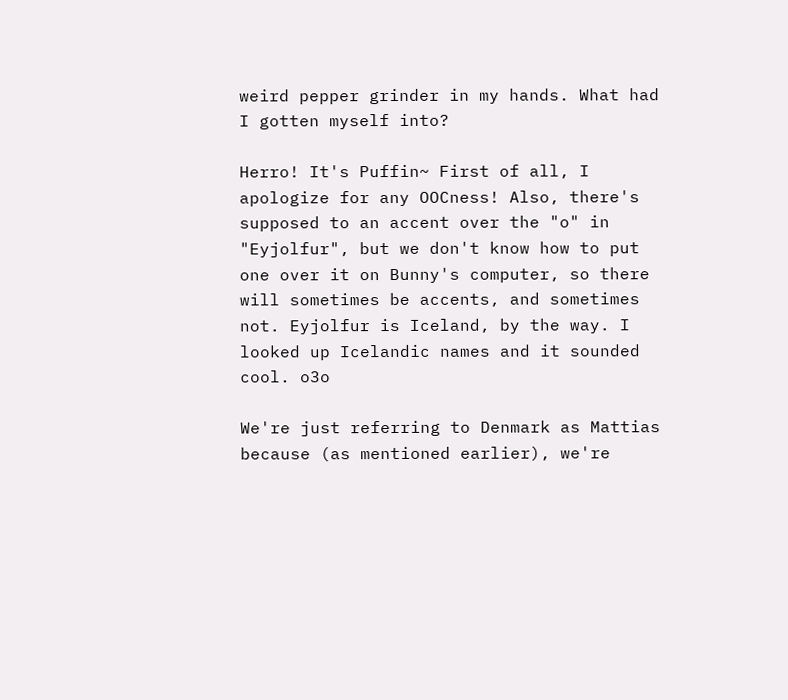weird pepper grinder in my hands. What had I gotten myself into?

Herro! It's Puffin~ First of all, I apologize for any OOCness! Also, there's supposed to an accent over the "o" in "Eyjolfur", but we don't know how to put one over it on Bunny's computer, so there will sometimes be accents, and sometimes not. Eyjolfur is Iceland, by the way. I looked up Icelandic names and it sounded cool. o3o

We're just referring to Denmark as Mattias because (as mentioned earlier), we're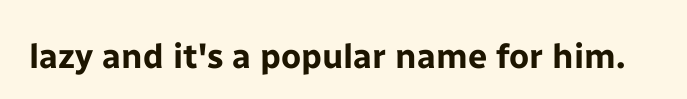lazy and it's a popular name for him.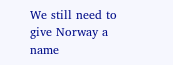We still need to give Norway a name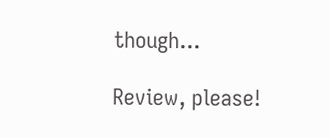though...

Review, please!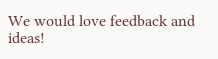We would love feedback and ideas!